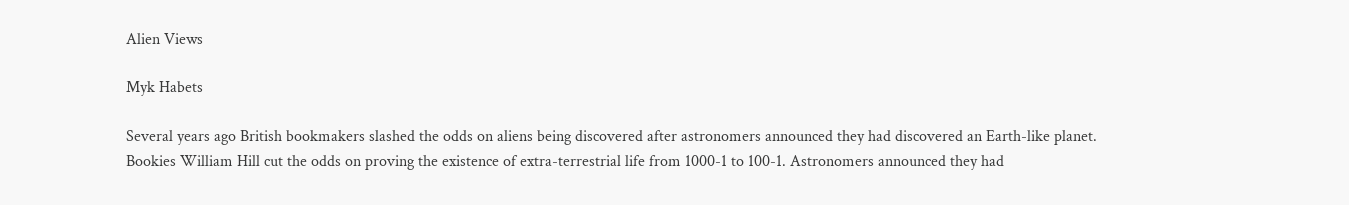Alien Views

Myk Habets

Several years ago British bookmakers slashed the odds on aliens being discovered after astronomers announced they had discovered an Earth-like planet. Bookies William Hill cut the odds on proving the existence of extra-terrestrial life from 1000-1 to 100-1. Astronomers announced they had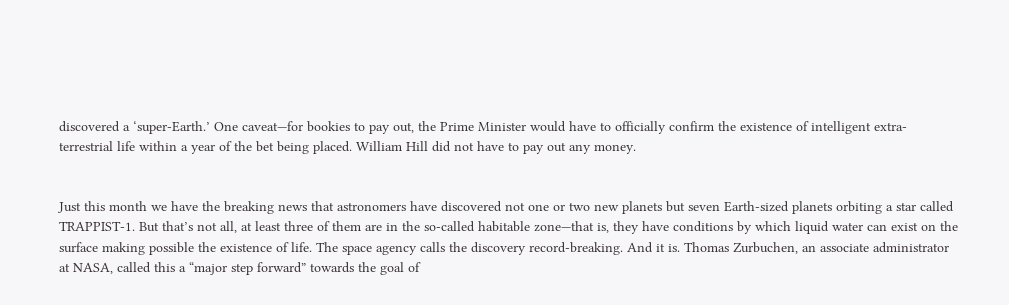discovered a ‘super-Earth.’ One caveat—for bookies to pay out, the Prime Minister would have to officially confirm the existence of intelligent extra-terrestrial life within a year of the bet being placed. William Hill did not have to pay out any money.


Just this month we have the breaking news that astronomers have discovered not one or two new planets but seven Earth-sized planets orbiting a star called TRAPPIST-1. But that’s not all, at least three of them are in the so-called habitable zone—that is, they have conditions by which liquid water can exist on the surface making possible the existence of life. The space agency calls the discovery record-breaking. And it is. Thomas Zurbuchen, an associate administrator at NASA, called this a “major step forward” towards the goal of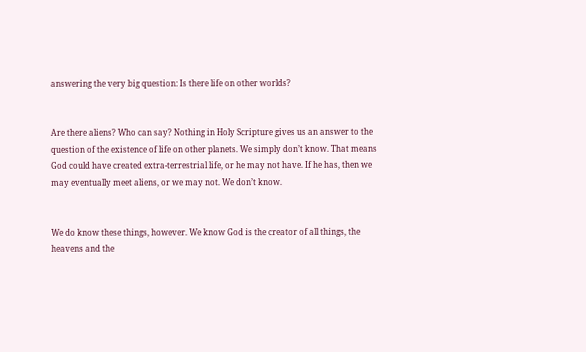answering the very big question: Is there life on other worlds?


Are there aliens? Who can say? Nothing in Holy Scripture gives us an answer to the question of the existence of life on other planets. We simply don’t know. That means God could have created extra-terrestrial life, or he may not have. If he has, then we may eventually meet aliens, or we may not. We don’t know.


We do know these things, however. We know God is the creator of all things, the heavens and the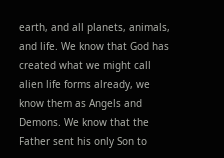earth, and all planets, animals, and life. We know that God has created what we might call alien life forms already, we know them as Angels and Demons. We know that the Father sent his only Son to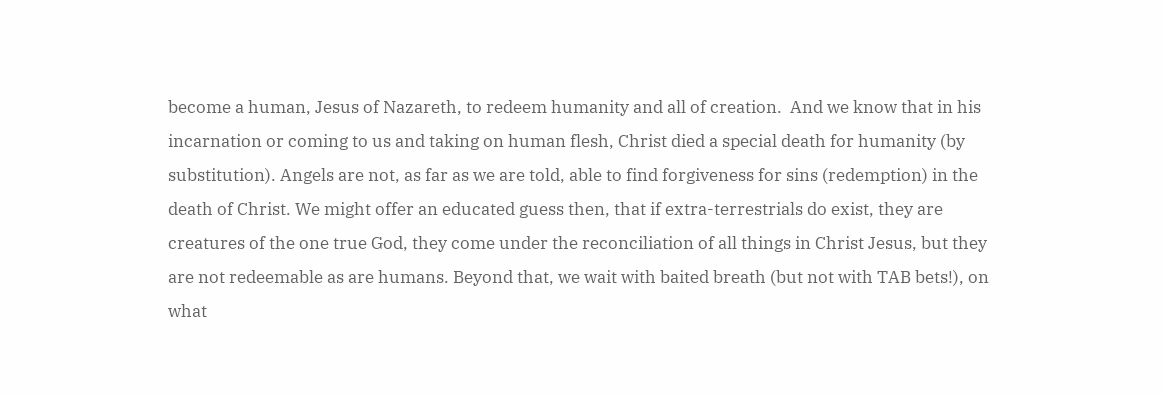become a human, Jesus of Nazareth, to redeem humanity and all of creation.  And we know that in his incarnation or coming to us and taking on human flesh, Christ died a special death for humanity (by substitution). Angels are not, as far as we are told, able to find forgiveness for sins (redemption) in the death of Christ. We might offer an educated guess then, that if extra-terrestrials do exist, they are creatures of the one true God, they come under the reconciliation of all things in Christ Jesus, but they are not redeemable as are humans. Beyond that, we wait with baited breath (but not with TAB bets!), on what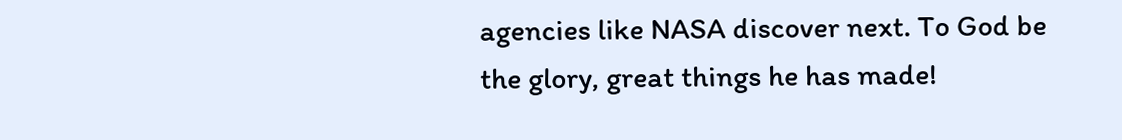agencies like NASA discover next. To God be the glory, great things he has made!